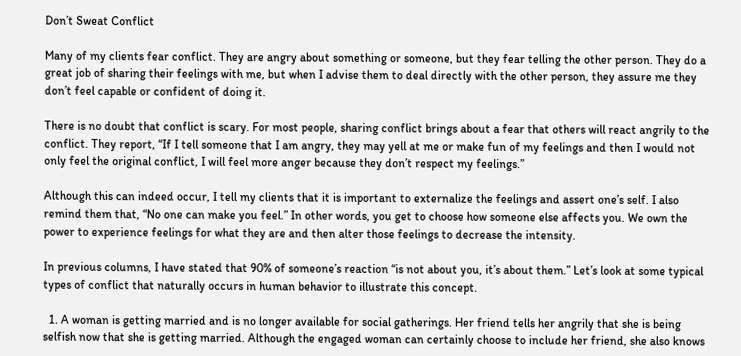Don’t Sweat Conflict

Many of my clients fear conflict. They are angry about something or someone, but they fear telling the other person. They do a great job of sharing their feelings with me, but when I advise them to deal directly with the other person, they assure me they don’t feel capable or confident of doing it.

There is no doubt that conflict is scary. For most people, sharing conflict brings about a fear that others will react angrily to the conflict. They report, “If I tell someone that I am angry, they may yell at me or make fun of my feelings and then I would not only feel the original conflict, I will feel more anger because they don’t respect my feelings.”

Although this can indeed occur, I tell my clients that it is important to externalize the feelings and assert one’s self. I also remind them that, “No one can make you feel.” In other words, you get to choose how someone else affects you. We own the power to experience feelings for what they are and then alter those feelings to decrease the intensity.

In previous columns, I have stated that 90% of someone’s reaction “is not about you, it’s about them.” Let’s look at some typical types of conflict that naturally occurs in human behavior to illustrate this concept.

  1. A woman is getting married and is no longer available for social gatherings. Her friend tells her angrily that she is being selfish now that she is getting married. Although the engaged woman can certainly choose to include her friend, she also knows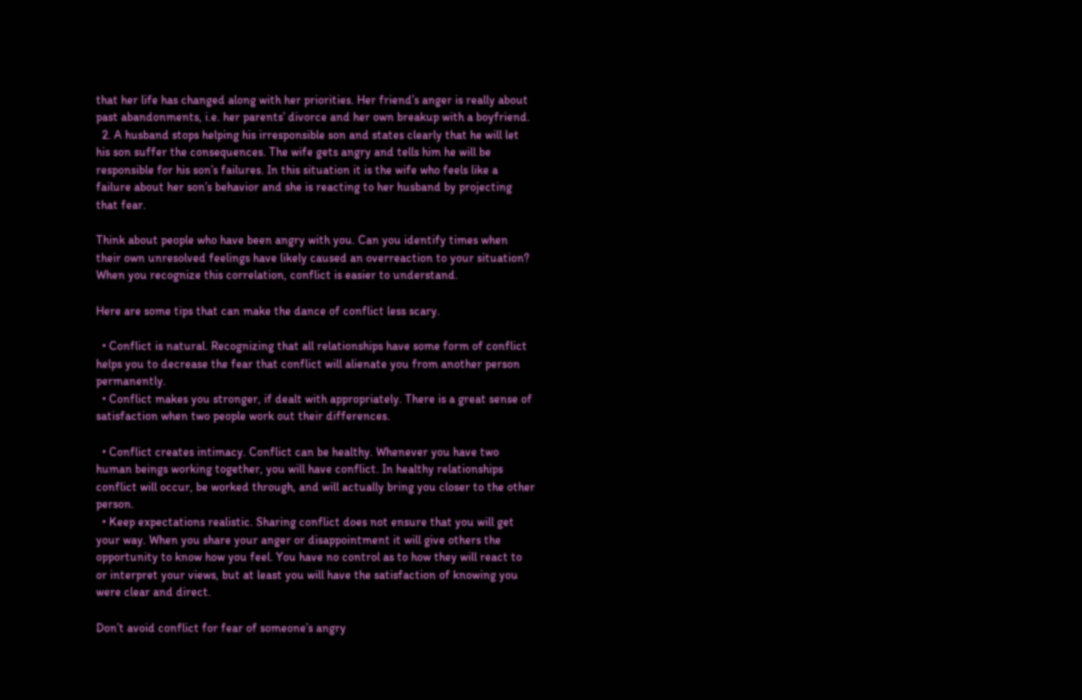that her life has changed along with her priorities. Her friend’s anger is really about past abandonments, i.e. her parents’ divorce and her own breakup with a boyfriend.
  2. A husband stops helping his irresponsible son and states clearly that he will let his son suffer the consequences. The wife gets angry and tells him he will be responsible for his son’s failures. In this situation it is the wife who feels like a failure about her son’s behavior and she is reacting to her husband by projecting that fear.

Think about people who have been angry with you. Can you identify times when their own unresolved feelings have likely caused an overreaction to your situation? When you recognize this correlation, conflict is easier to understand.

Here are some tips that can make the dance of conflict less scary.

  • Conflict is natural. Recognizing that all relationships have some form of conflict helps you to decrease the fear that conflict will alienate you from another person permanently.
  • Conflict makes you stronger, if dealt with appropriately. There is a great sense of satisfaction when two people work out their differences.

  • Conflict creates intimacy. Conflict can be healthy. Whenever you have two human beings working together, you will have conflict. In healthy relationships conflict will occur, be worked through, and will actually bring you closer to the other person.
  • Keep expectations realistic. Sharing conflict does not ensure that you will get your way. When you share your anger or disappointment it will give others the opportunity to know how you feel. You have no control as to how they will react to or interpret your views, but at least you will have the satisfaction of knowing you were clear and direct.

Don’t avoid conflict for fear of someone’s angry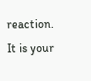reaction. It is your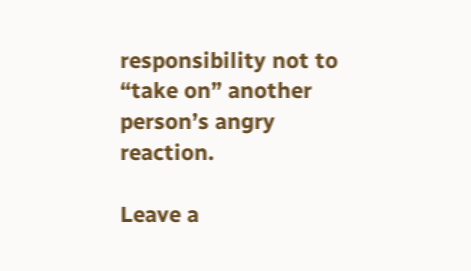responsibility not to “take on” another person’s angry reaction.

Leave a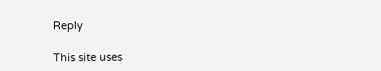Reply

This site uses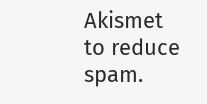Akismet to reduce spam.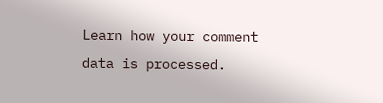Learn how your comment data is processed.